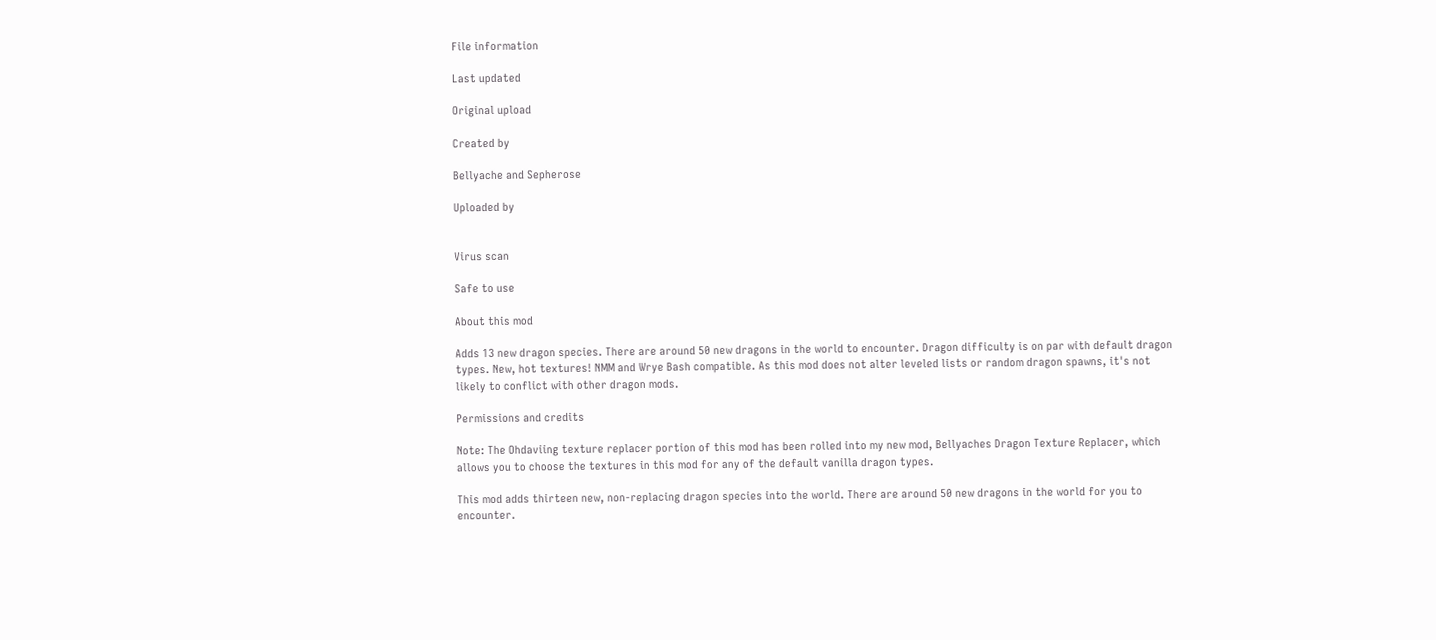File information

Last updated

Original upload

Created by

Bellyache and Sepherose

Uploaded by


Virus scan

Safe to use

About this mod

Adds 13 new dragon species. There are around 50 new dragons in the world to encounter. Dragon difficulty is on par with default dragon types. New, hot textures! NMM and Wrye Bash compatible. As this mod does not alter leveled lists or random dragon spawns, it's not likely to conflict with other dragon mods.

Permissions and credits

Note: The Ohdaviing texture replacer portion of this mod has been rolled into my new mod, Bellyaches Dragon Texture Replacer, which allows you to choose the textures in this mod for any of the default vanilla dragon types.

This mod adds thirteen new, non-replacing dragon species into the world. There are around 50 new dragons in the world for you to encounter.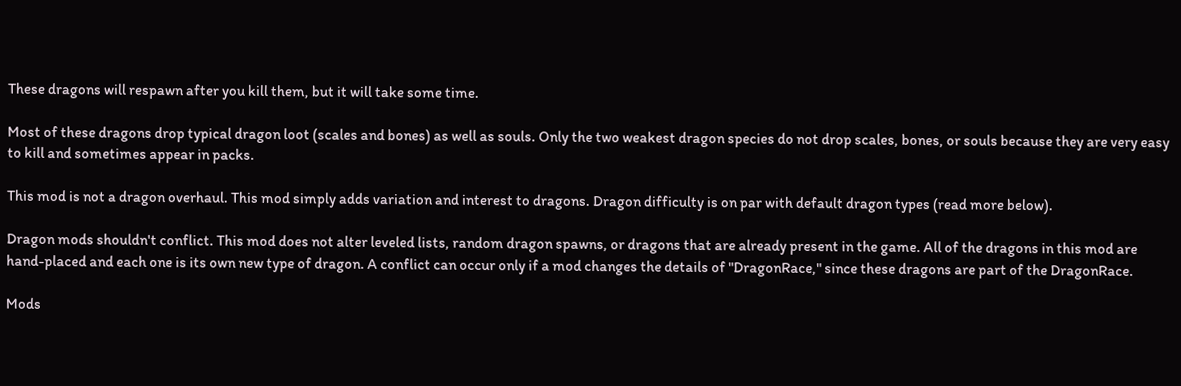These dragons will respawn after you kill them, but it will take some time.

Most of these dragons drop typical dragon loot (scales and bones) as well as souls. Only the two weakest dragon species do not drop scales, bones, or souls because they are very easy to kill and sometimes appear in packs.

This mod is not a dragon overhaul. This mod simply adds variation and interest to dragons. Dragon difficulty is on par with default dragon types (read more below).

Dragon mods shouldn't conflict. This mod does not alter leveled lists, random dragon spawns, or dragons that are already present in the game. All of the dragons in this mod are hand-placed and each one is its own new type of dragon. A conflict can occur only if a mod changes the details of "DragonRace," since these dragons are part of the DragonRace.

Mods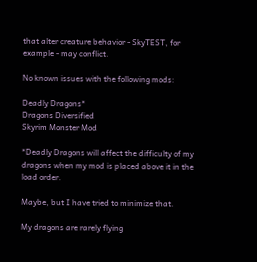that alter creature behavior - SkyTEST, for example - may conflict.

No known issues with the following mods:

Deadly Dragons*
Dragons Diversified
Skyrim Monster Mod

*Deadly Dragons will affect the difficulty of my dragons when my mod is placed above it in the load order.

Maybe, but I have tried to minimize that.

My dragons are rarely flying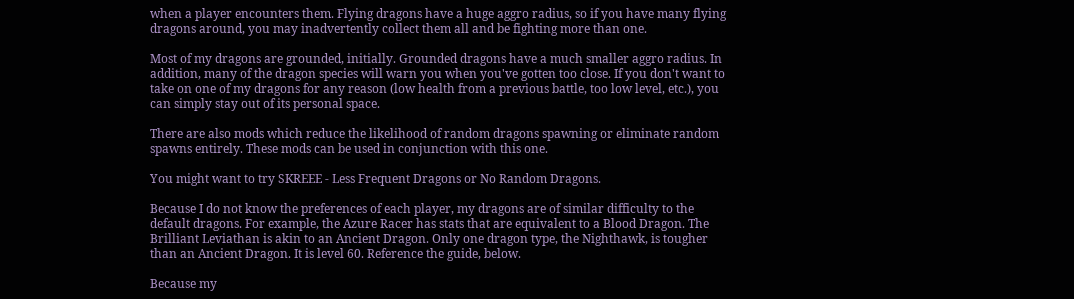when a player encounters them. Flying dragons have a huge aggro radius, so if you have many flying dragons around, you may inadvertently collect them all and be fighting more than one.

Most of my dragons are grounded, initially. Grounded dragons have a much smaller aggro radius. In addition, many of the dragon species will warn you when you've gotten too close. If you don't want to take on one of my dragons for any reason (low health from a previous battle, too low level, etc.), you can simply stay out of its personal space.

There are also mods which reduce the likelihood of random dragons spawning or eliminate random spawns entirely. These mods can be used in conjunction with this one.

You might want to try SKREEE - Less Frequent Dragons or No Random Dragons.

Because I do not know the preferences of each player, my dragons are of similar difficulty to the default dragons. For example, the Azure Racer has stats that are equivalent to a Blood Dragon. The Brilliant Leviathan is akin to an Ancient Dragon. Only one dragon type, the Nighthawk, is tougher than an Ancient Dragon. It is level 60. Reference the guide, below.

Because my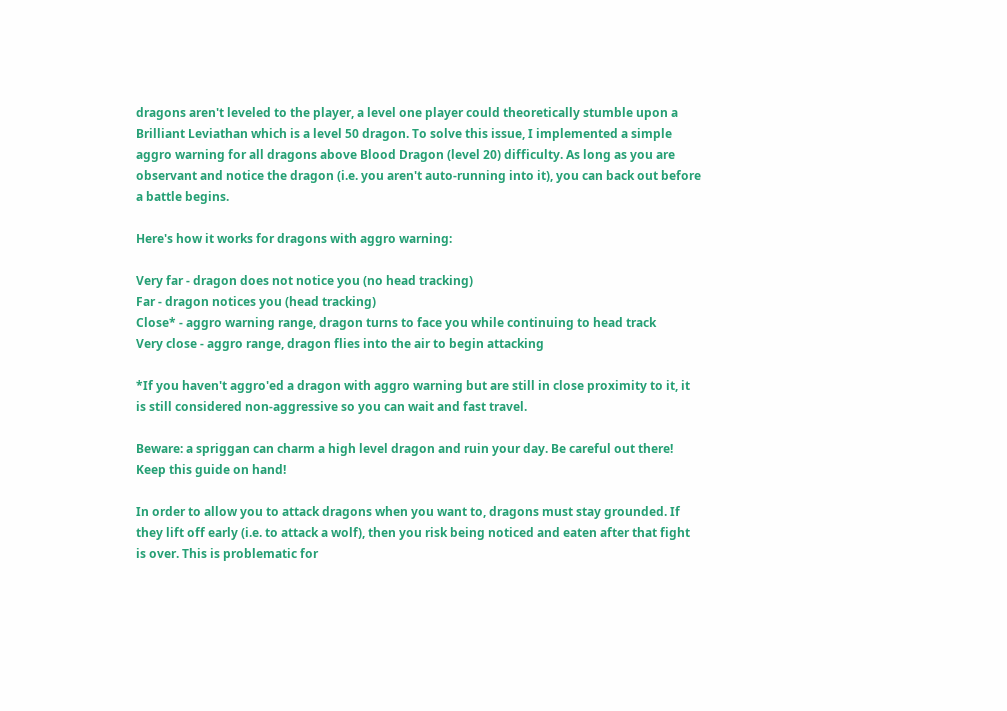dragons aren't leveled to the player, a level one player could theoretically stumble upon a Brilliant Leviathan which is a level 50 dragon. To solve this issue, I implemented a simple aggro warning for all dragons above Blood Dragon (level 20) difficulty. As long as you are observant and notice the dragon (i.e. you aren't auto-running into it), you can back out before a battle begins.

Here's how it works for dragons with aggro warning:

Very far - dragon does not notice you (no head tracking)
Far - dragon notices you (head tracking)
Close* - aggro warning range, dragon turns to face you while continuing to head track
Very close - aggro range, dragon flies into the air to begin attacking

*If you haven't aggro'ed a dragon with aggro warning but are still in close proximity to it, it is still considered non-aggressive so you can wait and fast travel.

Beware: a spriggan can charm a high level dragon and ruin your day. Be careful out there! Keep this guide on hand!

In order to allow you to attack dragons when you want to, dragons must stay grounded. If they lift off early (i.e. to attack a wolf), then you risk being noticed and eaten after that fight is over. This is problematic for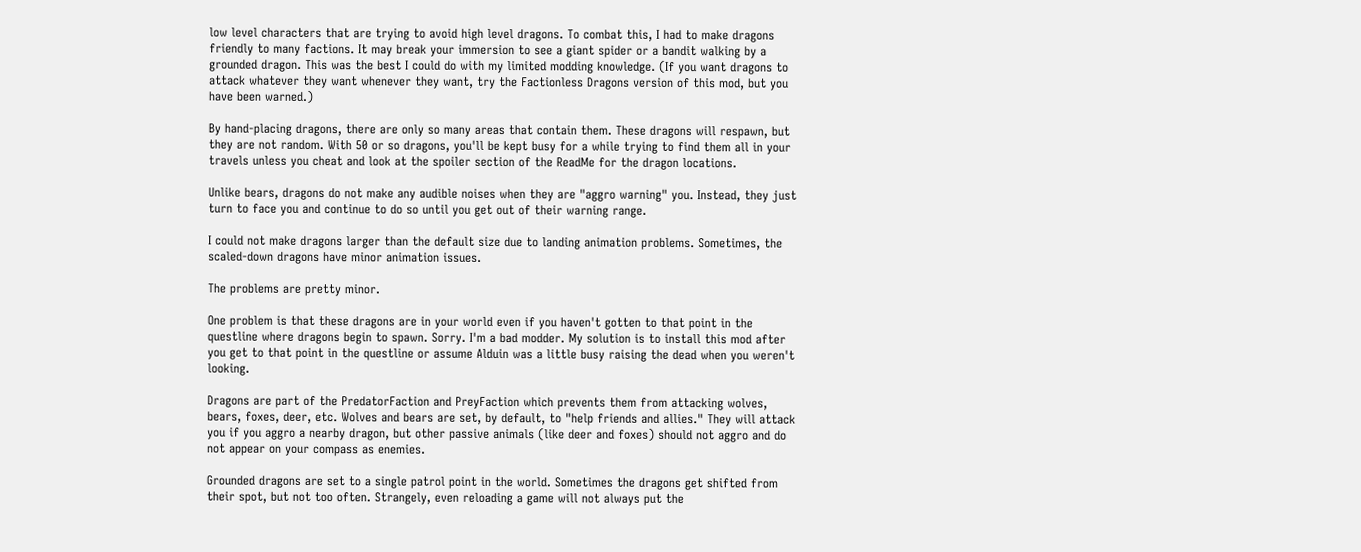low level characters that are trying to avoid high level dragons. To combat this, I had to make dragons friendly to many factions. It may break your immersion to see a giant spider or a bandit walking by a grounded dragon. This was the best I could do with my limited modding knowledge. (If you want dragons to attack whatever they want whenever they want, try the Factionless Dragons version of this mod, but you have been warned.)

By hand-placing dragons, there are only so many areas that contain them. These dragons will respawn, but they are not random. With 50 or so dragons, you'll be kept busy for a while trying to find them all in your travels unless you cheat and look at the spoiler section of the ReadMe for the dragon locations.

Unlike bears, dragons do not make any audible noises when they are "aggro warning" you. Instead, they just turn to face you and continue to do so until you get out of their warning range.

I could not make dragons larger than the default size due to landing animation problems. Sometimes, the scaled-down dragons have minor animation issues.

The problems are pretty minor.

One problem is that these dragons are in your world even if you haven't gotten to that point in the questline where dragons begin to spawn. Sorry. I'm a bad modder. My solution is to install this mod after you get to that point in the questline or assume Alduin was a little busy raising the dead when you weren't looking.

Dragons are part of the PredatorFaction and PreyFaction which prevents them from attacking wolves, bears, foxes, deer, etc. Wolves and bears are set, by default, to "help friends and allies." They will attack you if you aggro a nearby dragon, but other passive animals (like deer and foxes) should not aggro and do not appear on your compass as enemies.

Grounded dragons are set to a single patrol point in the world. Sometimes the dragons get shifted from their spot, but not too often. Strangely, even reloading a game will not always put the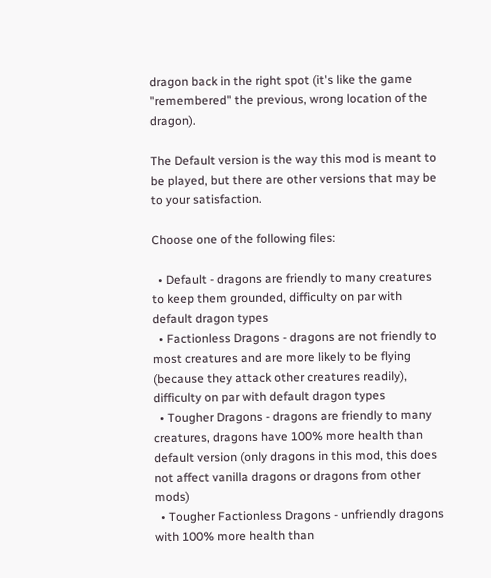dragon back in the right spot (it's like the game "remembered" the previous, wrong location of the dragon).

The Default version is the way this mod is meant to be played, but there are other versions that may be to your satisfaction.

Choose one of the following files:

  • Default - dragons are friendly to many creatures to keep them grounded, difficulty on par with default dragon types
  • Factionless Dragons - dragons are not friendly to most creatures and are more likely to be flying (because they attack other creatures readily), difficulty on par with default dragon types
  • Tougher Dragons - dragons are friendly to many creatures, dragons have 100% more health than default version (only dragons in this mod, this does not affect vanilla dragons or dragons from other mods)
  • Tougher Factionless Dragons - unfriendly dragons with 100% more health than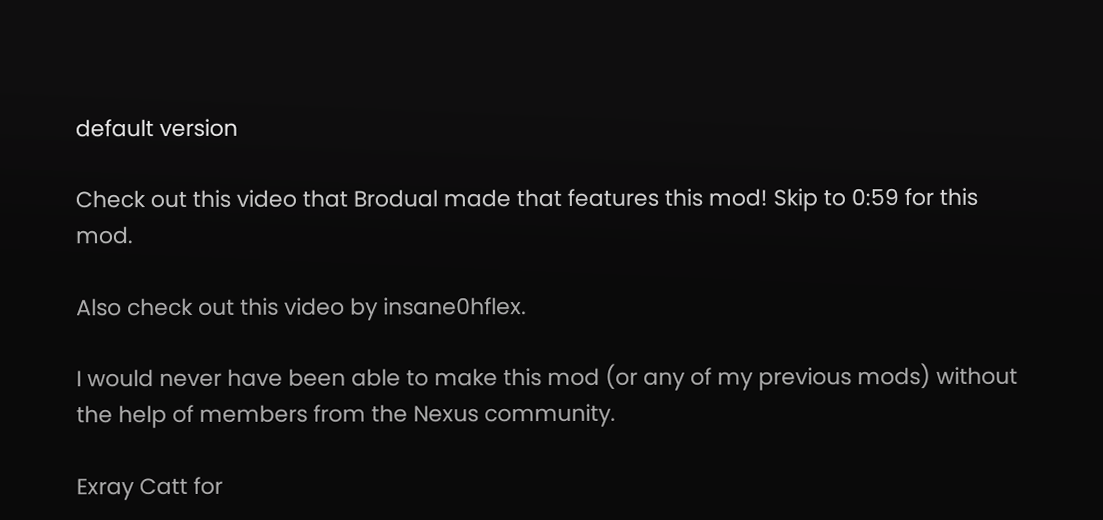default version

Check out this video that Brodual made that features this mod! Skip to 0:59 for this mod.

Also check out this video by insane0hflex.

I would never have been able to make this mod (or any of my previous mods) without the help of members from the Nexus community.

Exray Catt for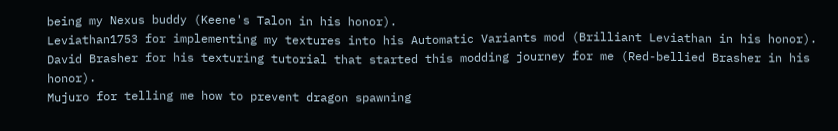being my Nexus buddy (Keene's Talon in his honor).
Leviathan1753 for implementing my textures into his Automatic Variants mod (Brilliant Leviathan in his honor).
David Brasher for his texturing tutorial that started this modding journey for me (Red-bellied Brasher in his honor).
Mujuro for telling me how to prevent dragon spawning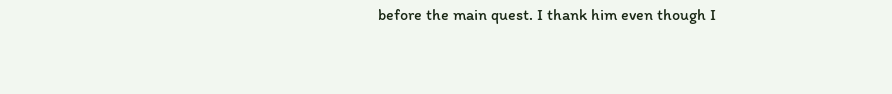before the main quest. I thank him even though I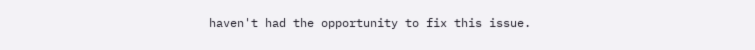haven't had the opportunity to fix this issue.